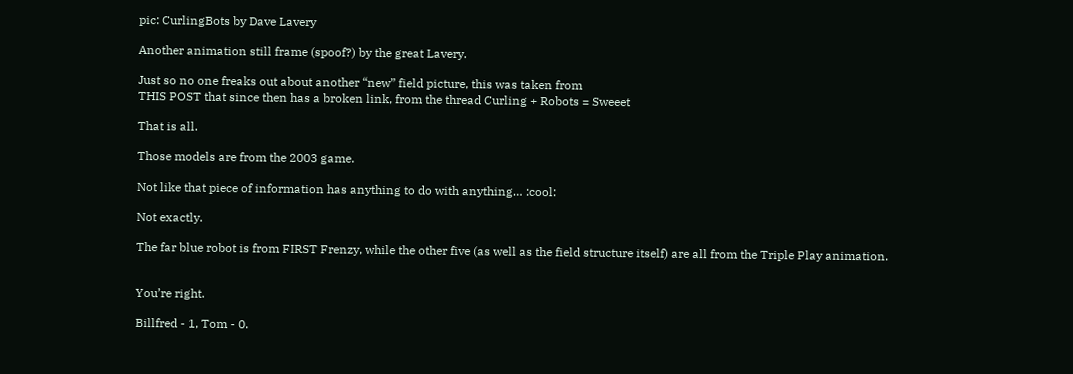pic: CurlingBots by Dave Lavery

Another animation still frame (spoof?) by the great Lavery.

Just so no one freaks out about another “new” field picture, this was taken from
THIS POST that since then has a broken link, from the thread Curling + Robots = Sweeet

That is all.

Those models are from the 2003 game.

Not like that piece of information has anything to do with anything… :cool:

Not exactly.

The far blue robot is from FIRST Frenzy, while the other five (as well as the field structure itself) are all from the Triple Play animation.


You’re right.

Billfred - 1, Tom - 0.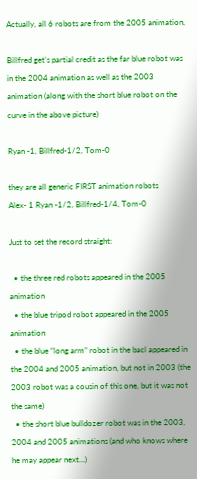Actually, all 6 robots are from the 2005 animation,

Billfred get’s partial credit as the far blue robot was in the 2004 animation as well as the 2003 animation (along with the short blue robot on the curve in the above picture)

Ryan -1, Billfred-1/2, Tom-0

they are all generic FIRST animation robots
Alex- 1 Ryan -1/2, Billfred-1/4, Tom-0

Just to set the record straight:

  • the three red robots appeared in the 2005 animation
  • the blue tripod robot appeared in the 2005 animation
  • the blue “long arm” robot in the bacl appeared in the 2004 and 2005 animation, but not in 2003 (the 2003 robot was a cousin of this one, but it was not the same)
  • the short blue bulldozer robot was in the 2003, 2004 and 2005 animations (and who knows where he may appear next…)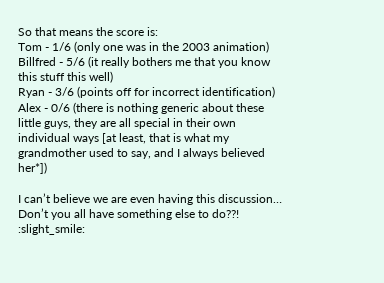So that means the score is:
Tom - 1/6 (only one was in the 2003 animation)
Billfred - 5/6 (it really bothers me that you know this stuff this well)
Ryan - 3/6 (points off for incorrect identification)
Alex - 0/6 (there is nothing generic about these little guys, they are all special in their own individual ways [at least, that is what my grandmother used to say, and I always believed her*])

I can’t believe we are even having this discussion… Don’t you all have something else to do??! :slight_smile: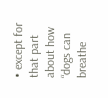• except for that part about how “dogs can breathe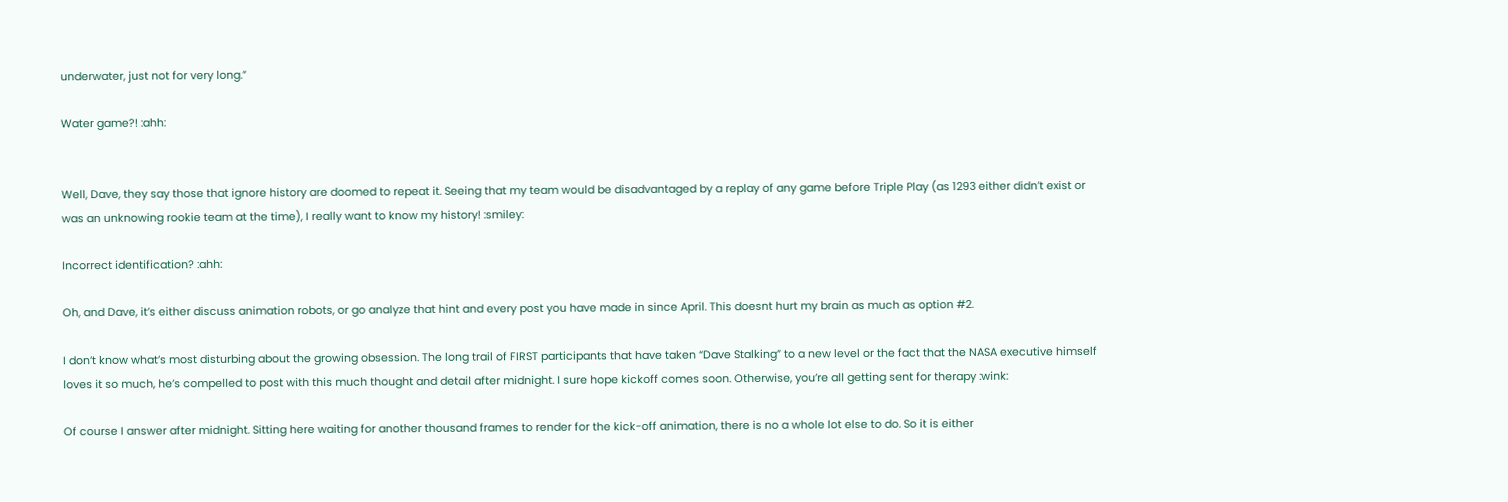underwater, just not for very long.”

Water game?! :ahh:


Well, Dave, they say those that ignore history are doomed to repeat it. Seeing that my team would be disadvantaged by a replay of any game before Triple Play (as 1293 either didn’t exist or was an unknowing rookie team at the time), I really want to know my history! :smiley:

Incorrect identification? :ahh:

Oh, and Dave, it’s either discuss animation robots, or go analyze that hint and every post you have made in since April. This doesnt hurt my brain as much as option #2.

I don’t know what’s most disturbing about the growing obsession. The long trail of FIRST participants that have taken “Dave Stalking” to a new level or the fact that the NASA executive himself loves it so much, he’s compelled to post with this much thought and detail after midnight. I sure hope kickoff comes soon. Otherwise, you’re all getting sent for therapy :wink:

Of course I answer after midnight. Sitting here waiting for another thousand frames to render for the kick-off animation, there is no a whole lot else to do. So it is either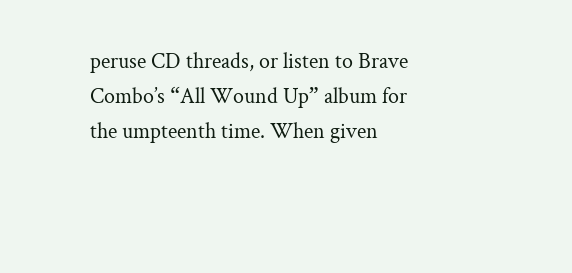peruse CD threads, or listen to Brave Combo’s “All Wound Up” album for the umpteenth time. When given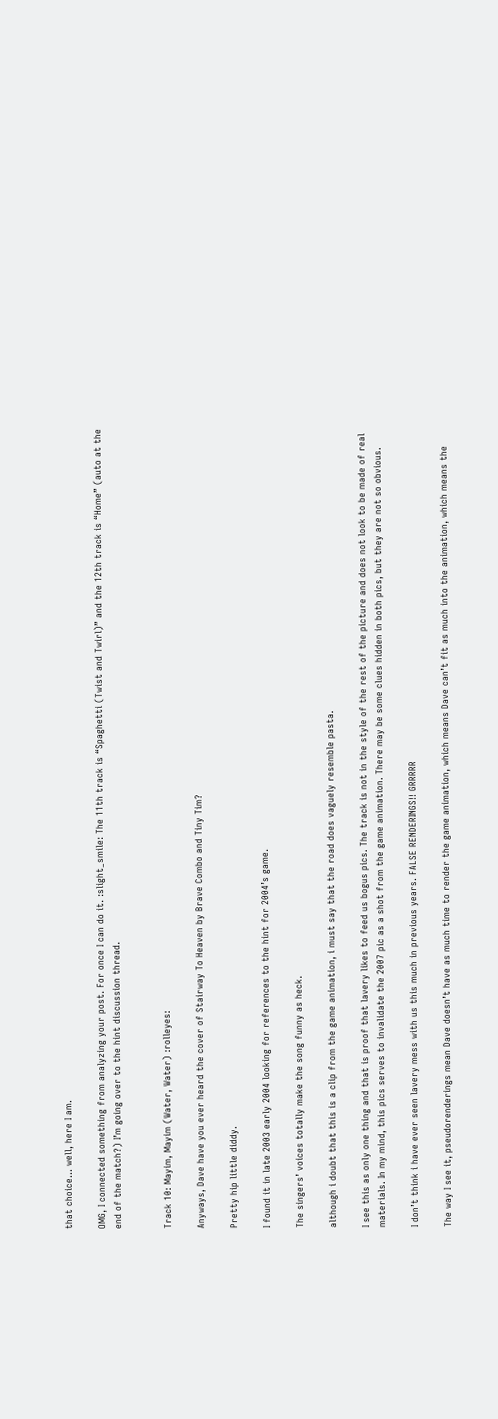that choice… well, here I am.

OMG, I connected something from analyzing your post. For once I can do it. :slight_smile: The 11th track is “Spaghetti (Twist and Twirl)” and the 12th track is “Home” (auto at the end of the match?) I’m going over to the hint discussion thread.


Track 10: Mayim, Mayim (Water, Water) :rolleyes:

Anyways, Dave have you ever heard the cover of Stairway To Heaven by Brave Combo and Tiny Tim?

Pretty hip little diddy.

I found it in late 2003 early 2004 looking for references to the hint for 2004’s game.

The singers’ voices totally make the song funny as heck.

although i doubt that this is a clip from the game animation, i must say that the road does vaguely resemble pasta.

I see this as only one thing and that is proof that lavery likes to feed us bogus pics. The track is not in the style of the rest of the picture and does not look to be made of real materials. In my mind, this pics serves to invalidate the 2007 pic as a shot from the game animation. There may be some clues hidden in both pics, but they are not so obvious.

I don’t think i have ever seen lavery mess with us this much in previous years. FALSE RENDERINGS!! GRRRRR

The way I see it, pseudorenderings mean Dave doesn’t have as much time to render the game animation, which means Dave can’t fit as much into the animation, which means the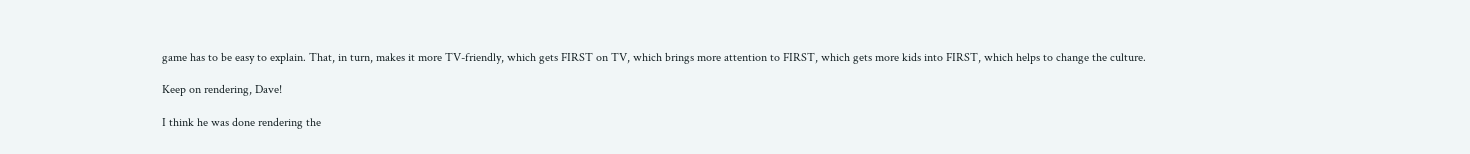game has to be easy to explain. That, in turn, makes it more TV-friendly, which gets FIRST on TV, which brings more attention to FIRST, which gets more kids into FIRST, which helps to change the culture.

Keep on rendering, Dave!

I think he was done rendering the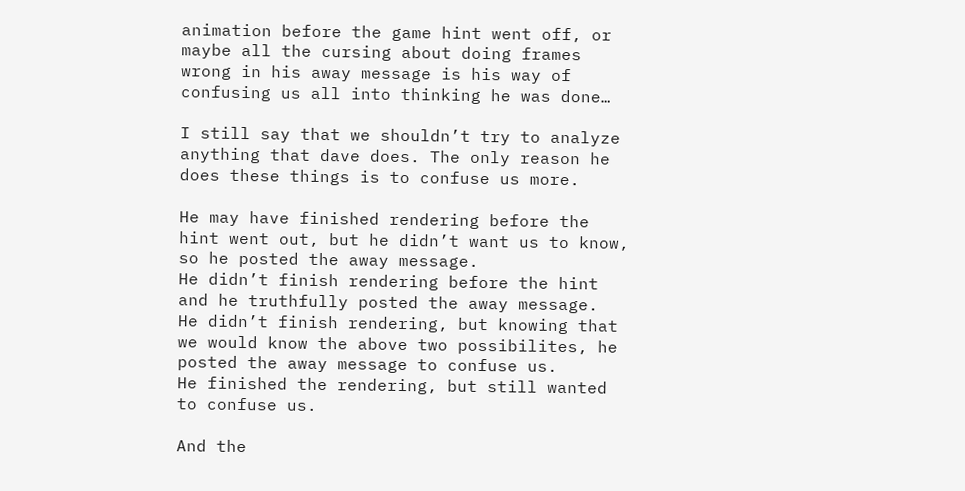animation before the game hint went off, or maybe all the cursing about doing frames wrong in his away message is his way of confusing us all into thinking he was done…

I still say that we shouldn’t try to analyze anything that dave does. The only reason he does these things is to confuse us more.

He may have finished rendering before the hint went out, but he didn’t want us to know, so he posted the away message.
He didn’t finish rendering before the hint and he truthfully posted the away message.
He didn’t finish rendering, but knowing that we would know the above two possibilites, he posted the away message to confuse us.
He finished the rendering, but still wanted to confuse us.

And the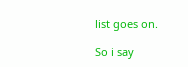list goes on.

So i say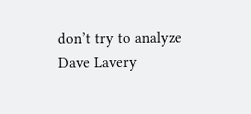don’t try to analyze Dave Lavery